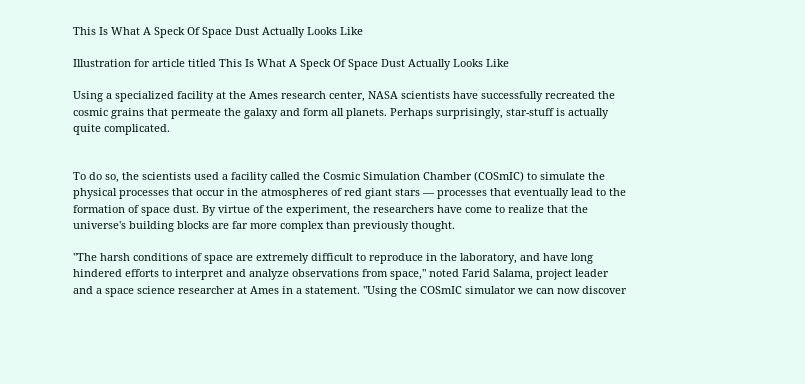This Is What A Speck Of Space Dust Actually Looks Like

Illustration for article titled This Is What A Speck Of Space Dust Actually Looks Like

Using a specialized facility at the Ames research center, NASA scientists have successfully recreated the cosmic grains that permeate the galaxy and form all planets. Perhaps surprisingly, star-stuff is actually quite complicated.


To do so, the scientists used a facility called the Cosmic Simulation Chamber (COSmIC) to simulate the physical processes that occur in the atmospheres of red giant stars — processes that eventually lead to the formation of space dust. By virtue of the experiment, the researchers have come to realize that the universe's building blocks are far more complex than previously thought.

"The harsh conditions of space are extremely difficult to reproduce in the laboratory, and have long hindered efforts to interpret and analyze observations from space," noted Farid Salama, project leader and a space science researcher at Ames in a statement. "Using the COSmIC simulator we can now discover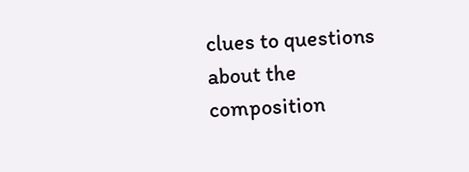clues to questions about the composition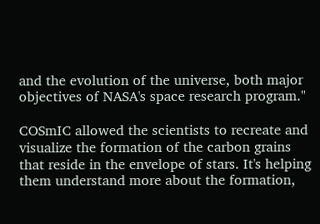and the evolution of the universe, both major objectives of NASA's space research program."

COSmIC allowed the scientists to recreate and visualize the formation of the carbon grains that reside in the envelope of stars. It's helping them understand more about the formation,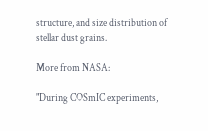structure, and size distribution of stellar dust grains.

More from NASA:

"During COSmIC experiments,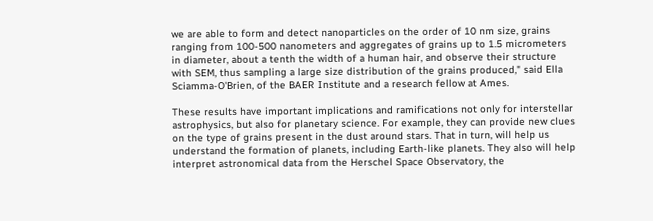we are able to form and detect nanoparticles on the order of 10 nm size, grains ranging from 100-500 nanometers and aggregates of grains up to 1.5 micrometers in diameter, about a tenth the width of a human hair, and observe their structure with SEM, thus sampling a large size distribution of the grains produced," said Ella Sciamma-O'Brien, of the BAER Institute and a research fellow at Ames.

These results have important implications and ramifications not only for interstellar astrophysics, but also for planetary science. For example, they can provide new clues on the type of grains present in the dust around stars. That in turn, will help us understand the formation of planets, including Earth-like planets. They also will help interpret astronomical data from the Herschel Space Observatory, the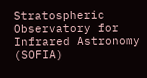Stratospheric Observatory for Infrared Astronomy (SOFIA)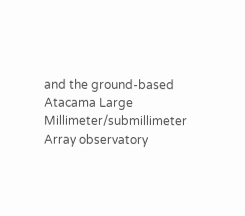and the ground-based Atacama Large Millimeter/submillimeter Array observatory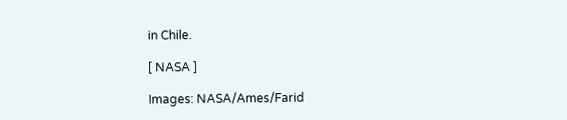in Chile.

[ NASA ]

Images: NASA/Ames/Farid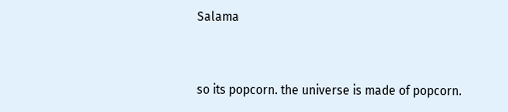Salama


so its popcorn. the universe is made of popcorn.